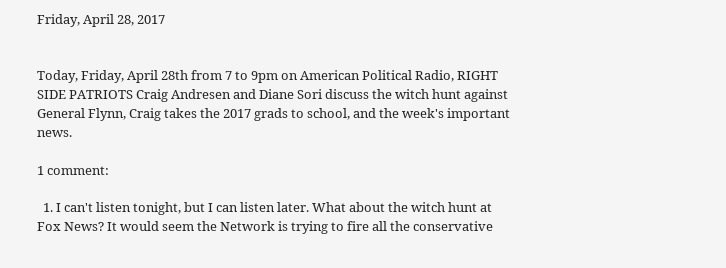Friday, April 28, 2017


Today, Friday, April 28th from 7 to 9pm on American Political Radio, RIGHT SIDE PATRIOTS Craig Andresen and Diane Sori discuss the witch hunt against General Flynn, Craig takes the 2017 grads to school, and the week's important news.

1 comment:

  1. I can't listen tonight, but I can listen later. What about the witch hunt at Fox News? It would seem the Network is trying to fire all the conservative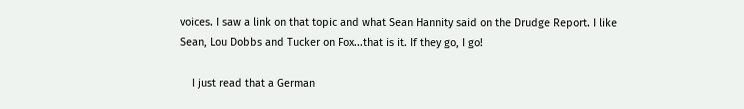voices. I saw a link on that topic and what Sean Hannity said on the Drudge Report. I like Sean, Lou Dobbs and Tucker on Fox...that is it. If they go, I go!

    I just read that a German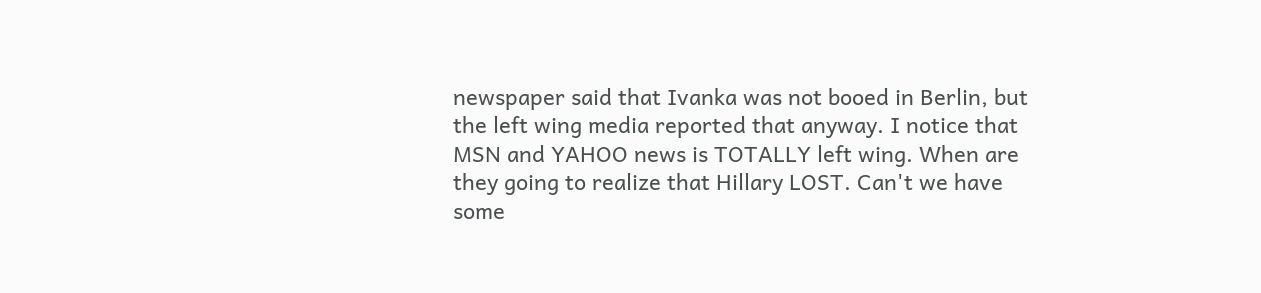newspaper said that Ivanka was not booed in Berlin, but the left wing media reported that anyway. I notice that MSN and YAHOO news is TOTALLY left wing. When are they going to realize that Hillary LOST. Can't we have some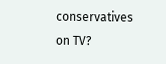conservatives on TV?